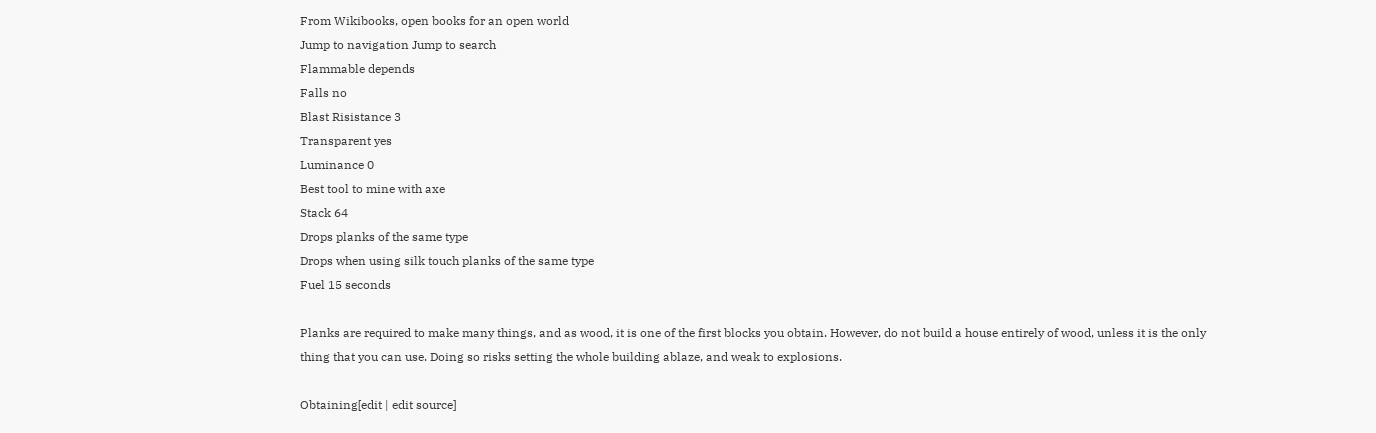From Wikibooks, open books for an open world
Jump to navigation Jump to search
Flammable depends
Falls no
Blast Risistance 3
Transparent yes
Luminance 0
Best tool to mine with axe
Stack 64
Drops planks of the same type
Drops when using silk touch planks of the same type
Fuel 15 seconds

Planks are required to make many things, and as wood, it is one of the first blocks you obtain. However, do not build a house entirely of wood, unless it is the only thing that you can use. Doing so risks setting the whole building ablaze, and weak to explosions.

Obtaining[edit | edit source]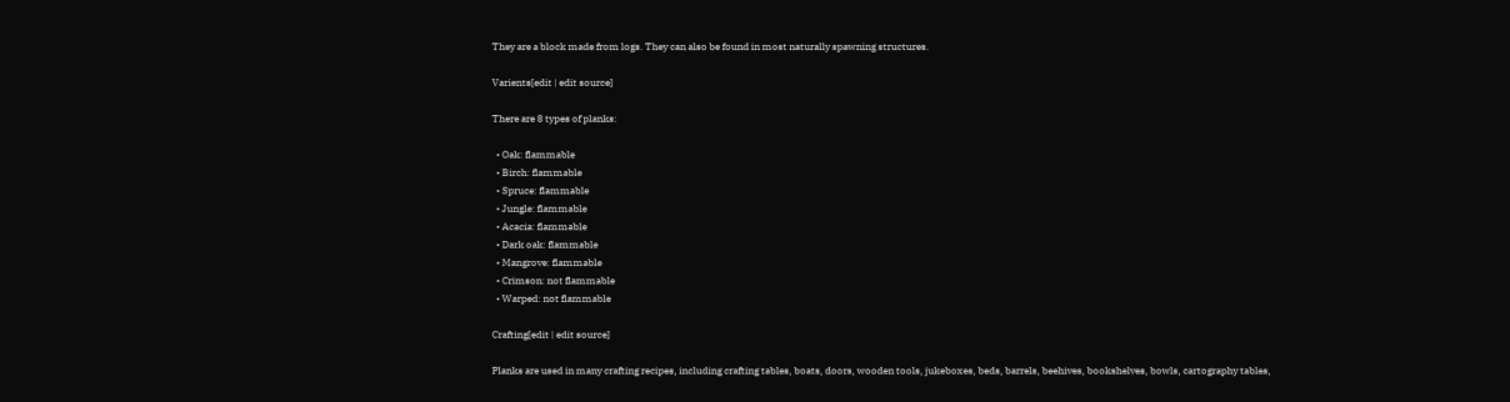They are a block made from logs. They can also be found in most naturally spawning structures.

Varients[edit | edit source]

There are 8 types of planks:

  • Oak: flammable
  • Birch: flammable
  • Spruce: flammable
  • Jungle: flammable
  • Acacia: flammable
  • Dark oak: flammable
  • Mangrove: flammable
  • Crimson: not flammable
  • Warped: not flammable

Crafting[edit | edit source]

Planks are used in many crafting recipes, including crafting tables, boats, doors, wooden tools, jukeboxes, beds, barrels, beehives, bookshelves, bowls, cartography tables,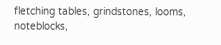fletching tables, grindstones, looms, noteblocks,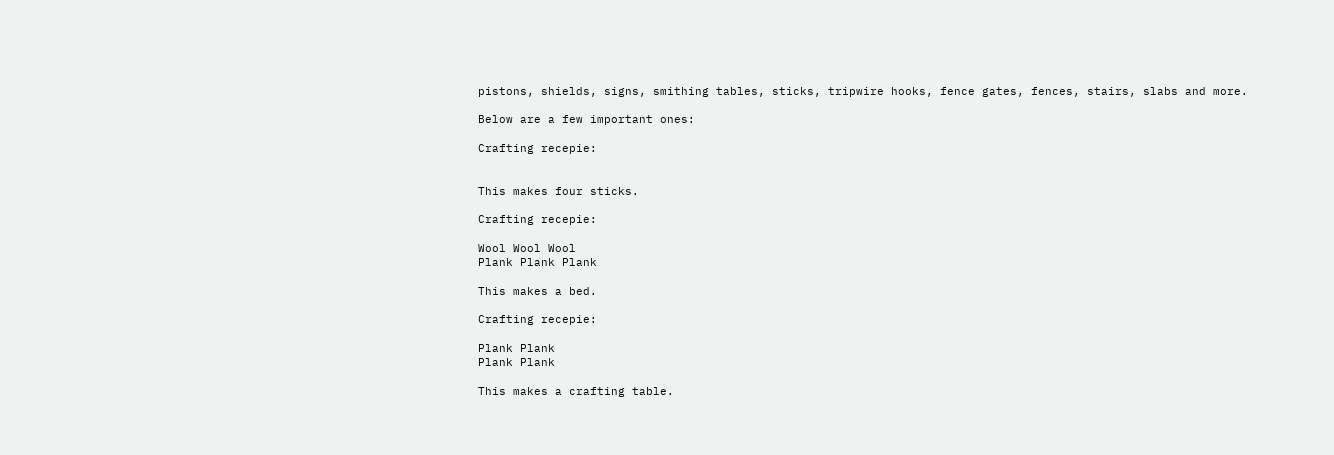pistons, shields, signs, smithing tables, sticks, tripwire hooks, fence gates, fences, stairs, slabs and more.

Below are a few important ones:

Crafting recepie:


This makes four sticks.

Crafting recepie:

Wool Wool Wool
Plank Plank Plank

This makes a bed.

Crafting recepie:

Plank Plank
Plank Plank

This makes a crafting table.